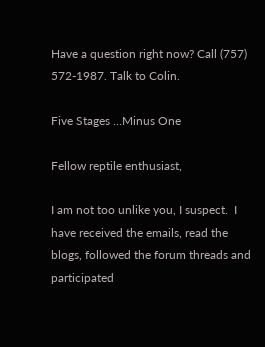Have a question right now? Call (757) 572-1987. Talk to Colin.

Five Stages …Minus One

Fellow reptile enthusiast,

I am not too unlike you, I suspect.  I have received the emails, read the blogs, followed the forum threads and participated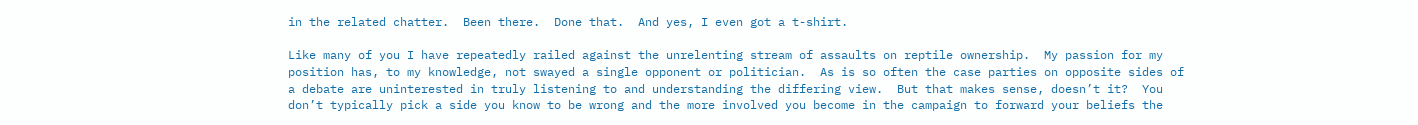in the related chatter.  Been there.  Done that.  And yes, I even got a t-shirt.

Like many of you I have repeatedly railed against the unrelenting stream of assaults on reptile ownership.  My passion for my position has, to my knowledge, not swayed a single opponent or politician.  As is so often the case parties on opposite sides of a debate are uninterested in truly listening to and understanding the differing view.  But that makes sense, doesn’t it?  You don’t typically pick a side you know to be wrong and the more involved you become in the campaign to forward your beliefs the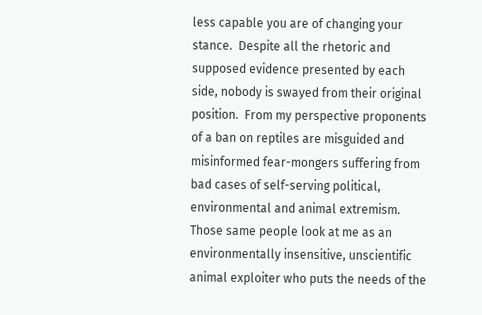less capable you are of changing your stance.  Despite all the rhetoric and supposed evidence presented by each side, nobody is swayed from their original position.  From my perspective proponents of a ban on reptiles are misguided and misinformed fear-mongers suffering from bad cases of self-serving political, environmental and animal extremism.  Those same people look at me as an environmentally insensitive, unscientific animal exploiter who puts the needs of the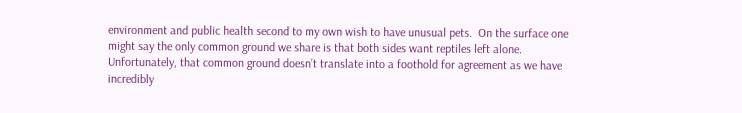environment and public health second to my own wish to have unusual pets.  On the surface one might say the only common ground we share is that both sides want reptiles left alone.  Unfortunately, that common ground doesn’t translate into a foothold for agreement as we have incredibly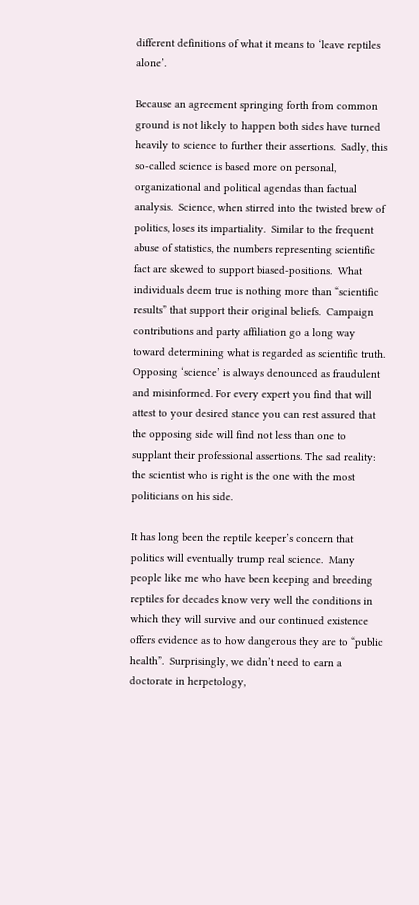different definitions of what it means to ‘leave reptiles alone’.

Because an agreement springing forth from common ground is not likely to happen both sides have turned heavily to science to further their assertions.  Sadly, this so-called science is based more on personal, organizational and political agendas than factual analysis.  Science, when stirred into the twisted brew of politics, loses its impartiality.  Similar to the frequent abuse of statistics, the numbers representing scientific fact are skewed to support biased-positions.  What individuals deem true is nothing more than “scientific results” that support their original beliefs.  Campaign contributions and party affiliation go a long way toward determining what is regarded as scientific truth.  Opposing ‘science’ is always denounced as fraudulent and misinformed. For every expert you find that will attest to your desired stance you can rest assured that the opposing side will find not less than one to supplant their professional assertions. The sad reality:  the scientist who is right is the one with the most politicians on his side.

It has long been the reptile keeper’s concern that politics will eventually trump real science.  Many people like me who have been keeping and breeding reptiles for decades know very well the conditions in which they will survive and our continued existence offers evidence as to how dangerous they are to “public health”.  Surprisingly, we didn’t need to earn a doctorate in herpetology,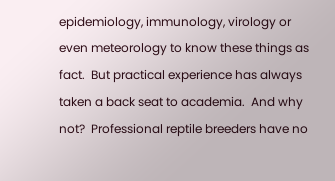epidemiology, immunology, virology or even meteorology to know these things as fact.  But practical experience has always taken a back seat to academia.  And why not?  Professional reptile breeders have no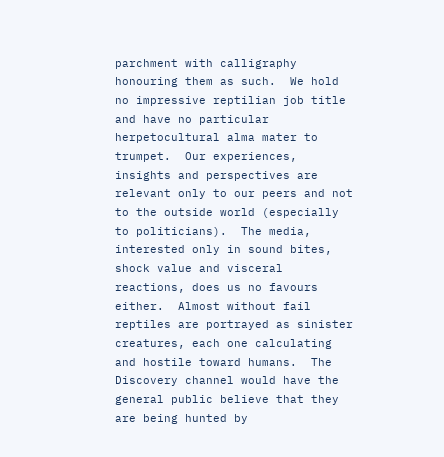parchment with calligraphy honouring them as such.  We hold no impressive reptilian job title and have no particular herpetocultural alma mater to trumpet.  Our experiences, insights and perspectives are relevant only to our peers and not to the outside world (especially to politicians).  The media, interested only in sound bites, shock value and visceral reactions, does us no favours either.  Almost without fail reptiles are portrayed as sinister creatures, each one calculating and hostile toward humans.  The Discovery channel would have the general public believe that they are being hunted by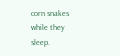corn snakes while they sleep.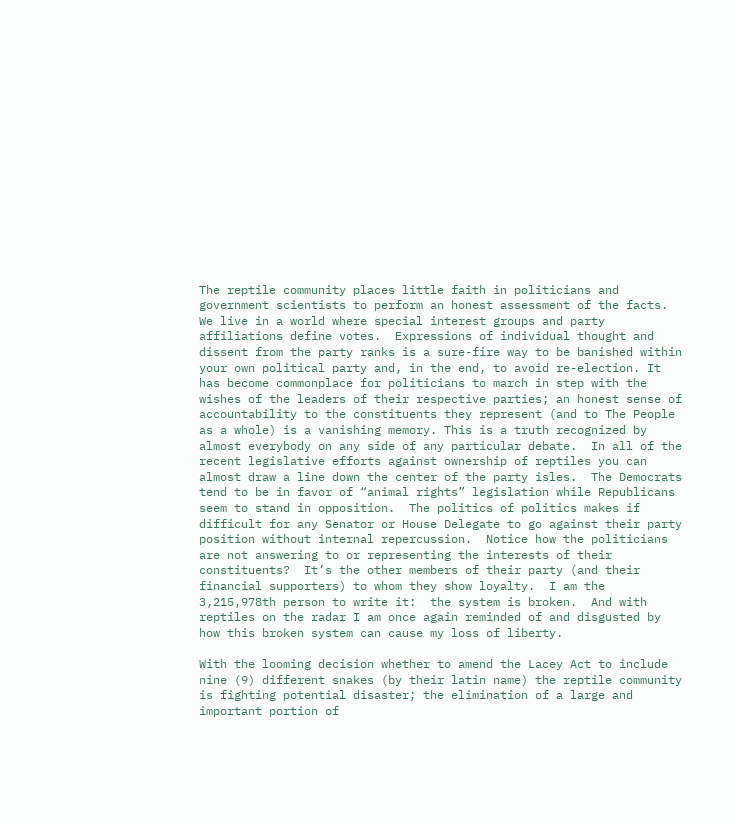The reptile community places little faith in politicians and government scientists to perform an honest assessment of the facts.  We live in a world where special interest groups and party affiliations define votes.  Expressions of individual thought and dissent from the party ranks is a sure-fire way to be banished within your own political party and, in the end, to avoid re-election. It has become commonplace for politicians to march in step with the wishes of the leaders of their respective parties; an honest sense of accountability to the constituents they represent (and to The People as a whole) is a vanishing memory. This is a truth recognized by almost everybody on any side of any particular debate.  In all of the recent legislative efforts against ownership of reptiles you can almost draw a line down the center of the party isles.  The Democrats tend to be in favor of “animal rights” legislation while Republicans seem to stand in opposition.  The politics of politics makes if difficult for any Senator or House Delegate to go against their party position without internal repercussion.  Notice how the politicians are not answering to or representing the interests of their constituents?  It’s the other members of their party (and their financial supporters) to whom they show loyalty.  I am the 3,215,978th person to write it:  the system is broken.  And with reptiles on the radar I am once again reminded of and disgusted by how this broken system can cause my loss of liberty.

With the looming decision whether to amend the Lacey Act to include nine (9) different snakes (by their latin name) the reptile community is fighting potential disaster; the elimination of a large and important portion of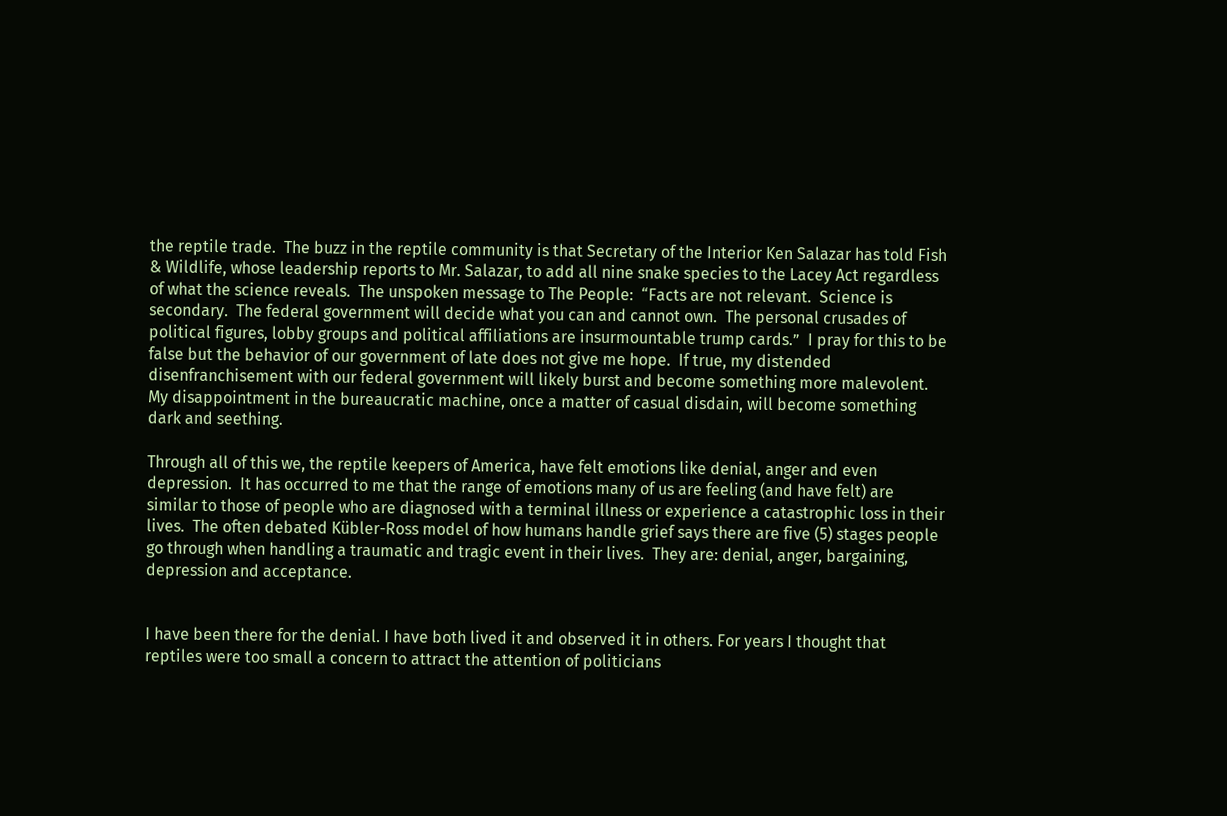the reptile trade.  The buzz in the reptile community is that Secretary of the Interior Ken Salazar has told Fish & Wildlife, whose leadership reports to Mr. Salazar, to add all nine snake species to the Lacey Act regardless of what the science reveals.  The unspoken message to The People:  “Facts are not relevant.  Science is secondary.  The federal government will decide what you can and cannot own.  The personal crusades of political figures, lobby groups and political affiliations are insurmountable trump cards.”  I pray for this to be false but the behavior of our government of late does not give me hope.  If true, my distended disenfranchisement with our federal government will likely burst and become something more malevolent.  My disappointment in the bureaucratic machine, once a matter of casual disdain, will become something dark and seething.

Through all of this we, the reptile keepers of America, have felt emotions like denial, anger and even depression.  It has occurred to me that the range of emotions many of us are feeling (and have felt) are similar to those of people who are diagnosed with a terminal illness or experience a catastrophic loss in their lives.  The often debated Kübler-Ross model of how humans handle grief says there are five (5) stages people go through when handling a traumatic and tragic event in their lives.  They are: denial, anger, bargaining, depression and acceptance.


I have been there for the denial. I have both lived it and observed it in others. For years I thought that reptiles were too small a concern to attract the attention of politicians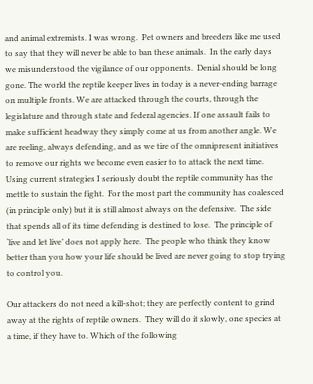and animal extremists. I was wrong.  Pet owners and breeders like me used to say that they will never be able to ban these animals.  In the early days we misunderstood the vigilance of our opponents.  Denial should be long gone. The world the reptile keeper lives in today is a never-ending barrage on multiple fronts. We are attacked through the courts, through the legislature and through state and federal agencies. If one assault fails to make sufficient headway they simply come at us from another angle. We are reeling, always defending, and as we tire of the omnipresent initiatives to remove our rights we become even easier to to attack the next time. Using current strategies I seriously doubt the reptile community has the mettle to sustain the fight.  For the most part the community has coalesced (in principle only) but it is still almost always on the defensive.  The side that spends all of its time defending is destined to lose.  The principle of ‘live and let live’ does not apply here.  The people who think they know better than you how your life should be lived are never going to stop trying to control you.

Our attackers do not need a kill-shot; they are perfectly content to grind away at the rights of reptile owners.  They will do it slowly, one species at a time, if they have to. Which of the following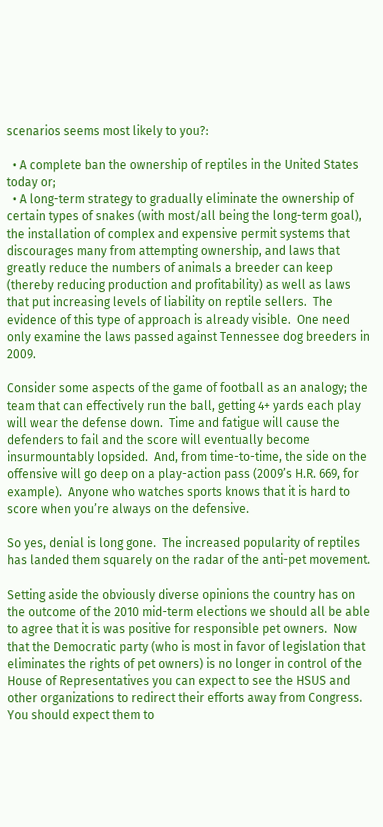scenarios seems most likely to you?:

  • A complete ban the ownership of reptiles in the United States today or;
  • A long-term strategy to gradually eliminate the ownership of certain types of snakes (with most/all being the long-term goal), the installation of complex and expensive permit systems that discourages many from attempting ownership, and laws that greatly reduce the numbers of animals a breeder can keep (thereby reducing production and profitability) as well as laws that put increasing levels of liability on reptile sellers.  The evidence of this type of approach is already visible.  One need only examine the laws passed against Tennessee dog breeders in 2009.

Consider some aspects of the game of football as an analogy; the team that can effectively run the ball, getting 4+ yards each play will wear the defense down.  Time and fatigue will cause the defenders to fail and the score will eventually become insurmountably lopsided.  And, from time-to-time, the side on the offensive will go deep on a play-action pass (2009’s H.R. 669, for example).  Anyone who watches sports knows that it is hard to score when you’re always on the defensive.

So yes, denial is long gone.  The increased popularity of reptiles has landed them squarely on the radar of the anti-pet movement.

Setting aside the obviously diverse opinions the country has on the outcome of the 2010 mid-term elections we should all be able to agree that it is was positive for responsible pet owners.  Now that the Democratic party (who is most in favor of legislation that eliminates the rights of pet owners) is no longer in control of the House of Representatives you can expect to see the HSUS and other organizations to redirect their efforts away from Congress.  You should expect them to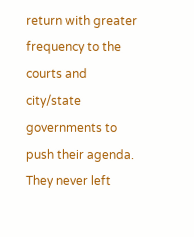return with greater frequency to the courts and city/state governments to push their agenda.  They never left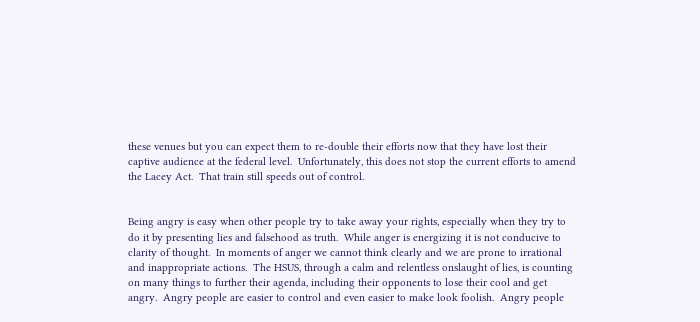these venues but you can expect them to re-double their efforts now that they have lost their captive audience at the federal level.  Unfortunately, this does not stop the current efforts to amend the Lacey Act.  That train still speeds out of control.


Being angry is easy when other people try to take away your rights, especially when they try to do it by presenting lies and falsehood as truth.  While anger is energizing it is not conducive to clarity of thought.  In moments of anger we cannot think clearly and we are prone to irrational and inappropriate actions.  The HSUS, through a calm and relentless onslaught of lies, is counting on many things to further their agenda, including their opponents to lose their cool and get angry.  Angry people are easier to control and even easier to make look foolish.  Angry people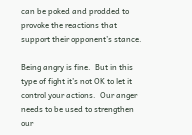can be poked and prodded to provoke the reactions that support their opponent’s stance.

Being angry is fine.  But in this type of fight it’s not OK to let it control your actions.  Our anger needs to be used to strengthen our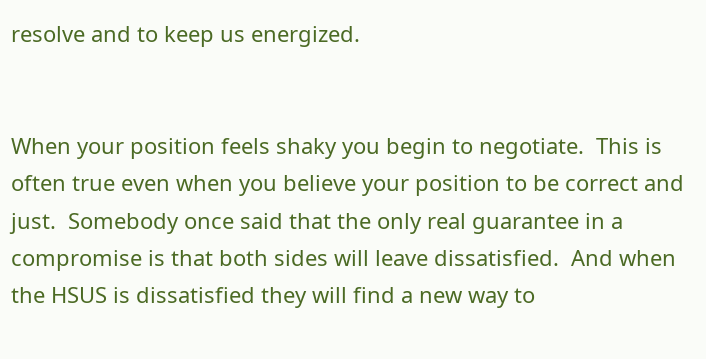resolve and to keep us energized.


When your position feels shaky you begin to negotiate.  This is often true even when you believe your position to be correct and just.  Somebody once said that the only real guarantee in a compromise is that both sides will leave dissatisfied.  And when the HSUS is dissatisfied they will find a new way to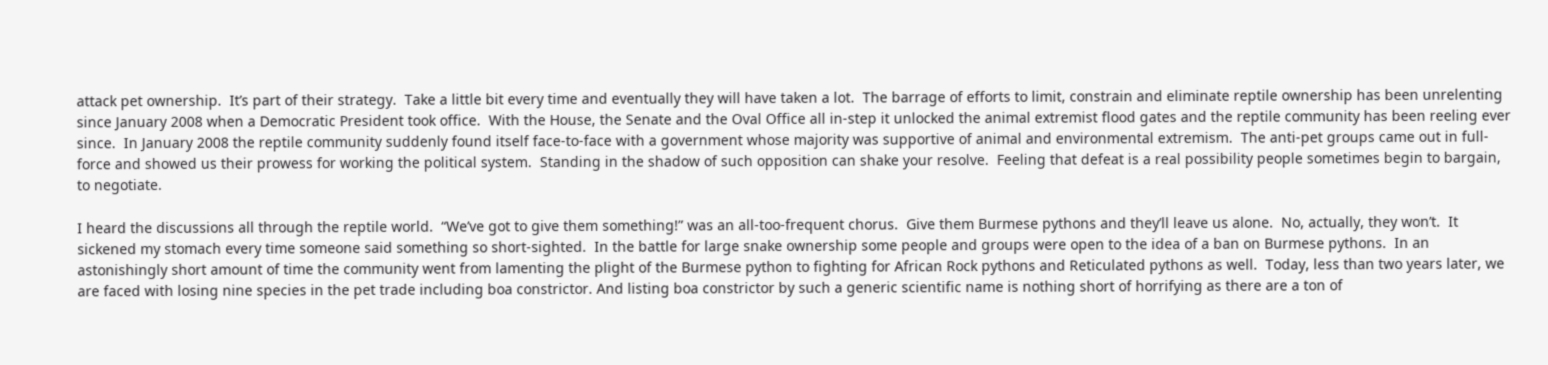attack pet ownership.  It’s part of their strategy.  Take a little bit every time and eventually they will have taken a lot.  The barrage of efforts to limit, constrain and eliminate reptile ownership has been unrelenting since January 2008 when a Democratic President took office.  With the House, the Senate and the Oval Office all in-step it unlocked the animal extremist flood gates and the reptile community has been reeling ever since.  In January 2008 the reptile community suddenly found itself face-to-face with a government whose majority was supportive of animal and environmental extremism.  The anti-pet groups came out in full-force and showed us their prowess for working the political system.  Standing in the shadow of such opposition can shake your resolve.  Feeling that defeat is a real possibility people sometimes begin to bargain, to negotiate.

I heard the discussions all through the reptile world.  “We’ve got to give them something!” was an all-too-frequent chorus.  Give them Burmese pythons and they’ll leave us alone.  No, actually, they won’t.  It sickened my stomach every time someone said something so short-sighted.  In the battle for large snake ownership some people and groups were open to the idea of a ban on Burmese pythons.  In an astonishingly short amount of time the community went from lamenting the plight of the Burmese python to fighting for African Rock pythons and Reticulated pythons as well.  Today, less than two years later, we are faced with losing nine species in the pet trade including boa constrictor. And listing boa constrictor by such a generic scientific name is nothing short of horrifying as there are a ton of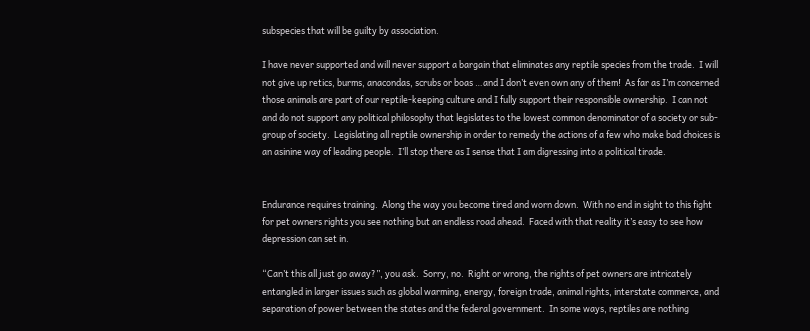subspecies that will be guilty by association.

I have never supported and will never support a bargain that eliminates any reptile species from the trade.  I will not give up retics, burms, anacondas, scrubs or boas …and I don’t even own any of them!  As far as I’m concerned those animals are part of our reptile-keeping culture and I fully support their responsible ownership.  I can not and do not support any political philosophy that legislates to the lowest common denominator of a society or sub-group of society.  Legislating all reptile ownership in order to remedy the actions of a few who make bad choices is an asinine way of leading people.  I’ll stop there as I sense that I am digressing into a political tirade.


Endurance requires training.  Along the way you become tired and worn down.  With no end in sight to this fight for pet owners rights you see nothing but an endless road ahead.  Faced with that reality it’s easy to see how depression can set in.

“Can’t this all just go away?”, you ask.  Sorry, no.  Right or wrong, the rights of pet owners are intricately entangled in larger issues such as global warming, energy, foreign trade, animal rights, interstate commerce, and separation of power between the states and the federal government.  In some ways, reptiles are nothing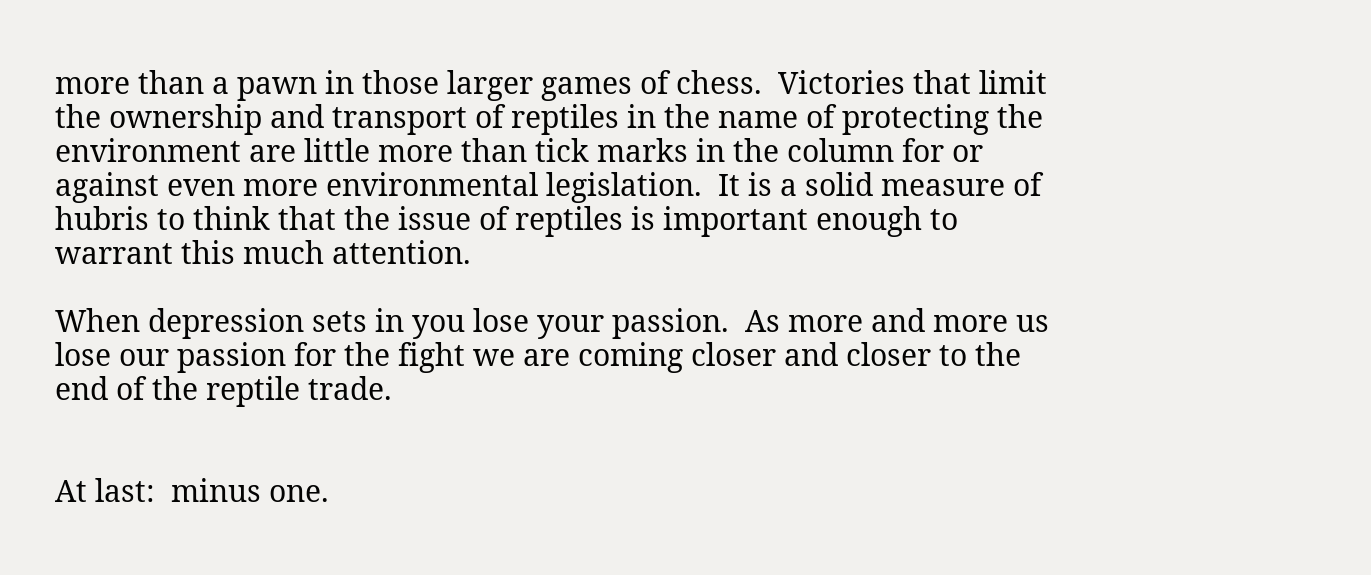more than a pawn in those larger games of chess.  Victories that limit the ownership and transport of reptiles in the name of protecting the environment are little more than tick marks in the column for or against even more environmental legislation.  It is a solid measure of hubris to think that the issue of reptiles is important enough to warrant this much attention.

When depression sets in you lose your passion.  As more and more us lose our passion for the fight we are coming closer and closer to the end of the reptile trade.


At last:  minus one.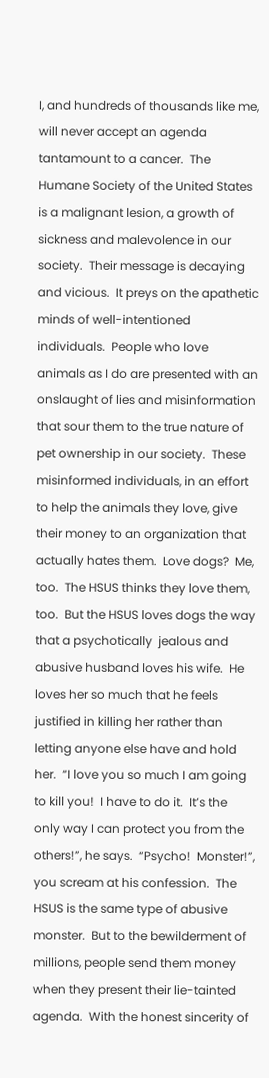I, and hundreds of thousands like me, will never accept an agenda tantamount to a cancer.  The Humane Society of the United States is a malignant lesion, a growth of sickness and malevolence in our society.  Their message is decaying and vicious.  It preys on the apathetic minds of well-intentioned individuals.  People who love animals as I do are presented with an onslaught of lies and misinformation that sour them to the true nature of pet ownership in our society.  These misinformed individuals, in an effort to help the animals they love, give their money to an organization that actually hates them.  Love dogs?  Me, too.  The HSUS thinks they love them, too.  But the HSUS loves dogs the way that a psychotically  jealous and abusive husband loves his wife.  He loves her so much that he feels justified in killing her rather than letting anyone else have and hold her.  “I love you so much I am going to kill you!  I have to do it.  It’s the only way I can protect you from the others!”, he says.  “Psycho!  Monster!”, you scream at his confession.  The HSUS is the same type of abusive monster.  But to the bewilderment of millions, people send them money when they present their lie-tainted agenda.  With the honest sincerity of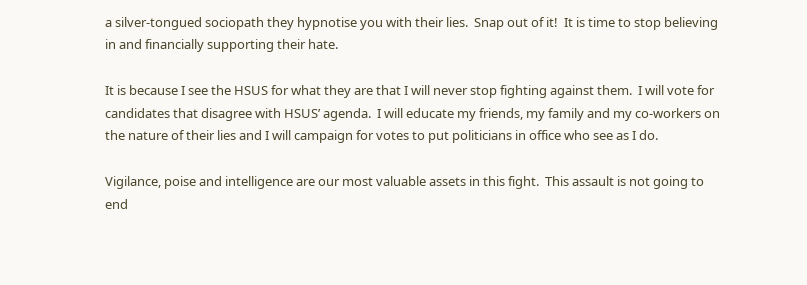a silver-tongued sociopath they hypnotise you with their lies.  Snap out of it!  It is time to stop believing in and financially supporting their hate.

It is because I see the HSUS for what they are that I will never stop fighting against them.  I will vote for candidates that disagree with HSUS’ agenda.  I will educate my friends, my family and my co-workers on the nature of their lies and I will campaign for votes to put politicians in office who see as I do.

Vigilance, poise and intelligence are our most valuable assets in this fight.  This assault is not going to end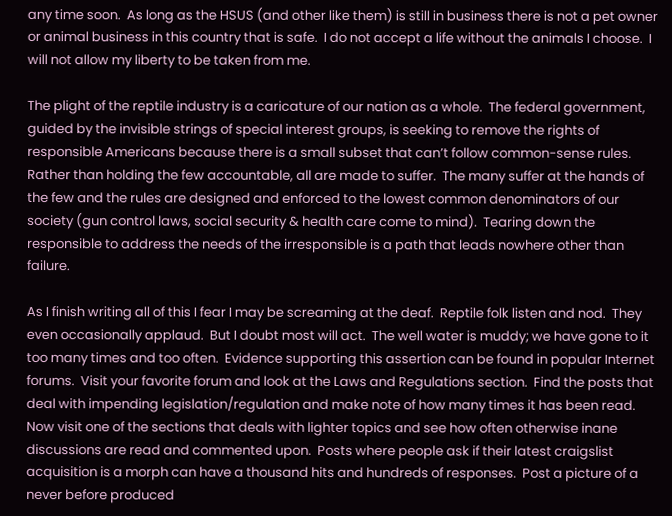any time soon.  As long as the HSUS (and other like them) is still in business there is not a pet owner or animal business in this country that is safe.  I do not accept a life without the animals I choose.  I will not allow my liberty to be taken from me.

The plight of the reptile industry is a caricature of our nation as a whole.  The federal government, guided by the invisible strings of special interest groups, is seeking to remove the rights of responsible Americans because there is a small subset that can’t follow common-sense rules.  Rather than holding the few accountable, all are made to suffer.  The many suffer at the hands of the few and the rules are designed and enforced to the lowest common denominators of our society (gun control laws, social security & health care come to mind).  Tearing down the responsible to address the needs of the irresponsible is a path that leads nowhere other than failure.

As I finish writing all of this I fear I may be screaming at the deaf.  Reptile folk listen and nod.  They even occasionally applaud.  But I doubt most will act.  The well water is muddy; we have gone to it too many times and too often.  Evidence supporting this assertion can be found in popular Internet forums.  Visit your favorite forum and look at the Laws and Regulations section.  Find the posts that deal with impending legislation/regulation and make note of how many times it has been read.  Now visit one of the sections that deals with lighter topics and see how often otherwise inane discussions are read and commented upon.  Posts where people ask if their latest craigslist acquisition is a morph can have a thousand hits and hundreds of responses.  Post a picture of a never before produced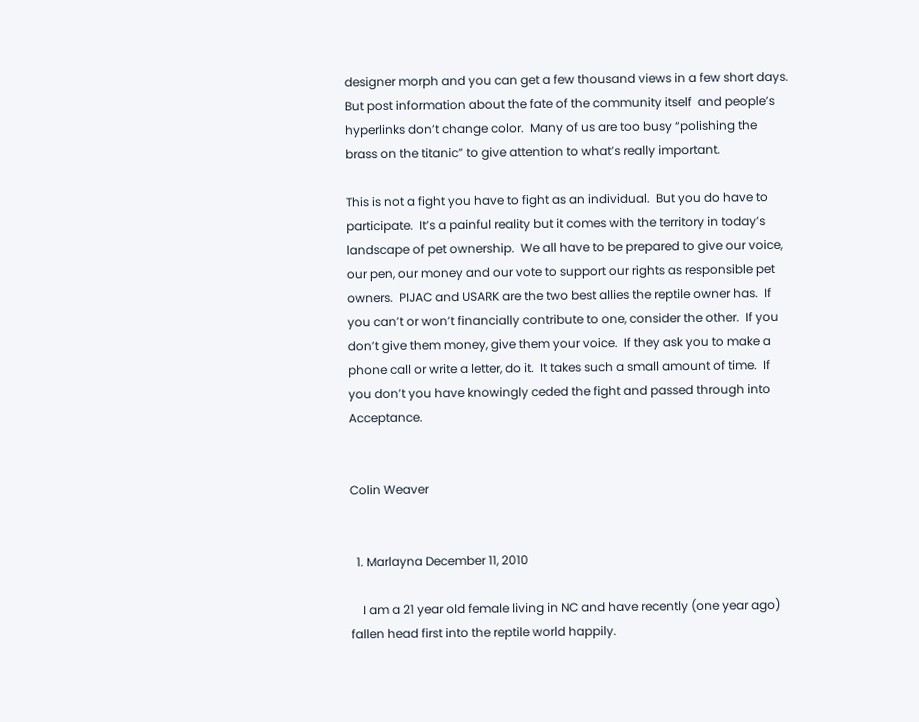designer morph and you can get a few thousand views in a few short days.  But post information about the fate of the community itself  and people’s hyperlinks don’t change color.  Many of us are too busy “polishing the brass on the titanic” to give attention to what’s really important.

This is not a fight you have to fight as an individual.  But you do have to participate.  It’s a painful reality but it comes with the territory in today’s landscape of pet ownership.  We all have to be prepared to give our voice, our pen, our money and our vote to support our rights as responsible pet owners.  PIJAC and USARK are the two best allies the reptile owner has.  If you can’t or won’t financially contribute to one, consider the other.  If you don’t give them money, give them your voice.  If they ask you to make a phone call or write a letter, do it.  It takes such a small amount of time.  If you don’t you have knowingly ceded the fight and passed through into Acceptance.


Colin Weaver


  1. Marlayna December 11, 2010

    I am a 21 year old female living in NC and have recently (one year ago) fallen head first into the reptile world happily.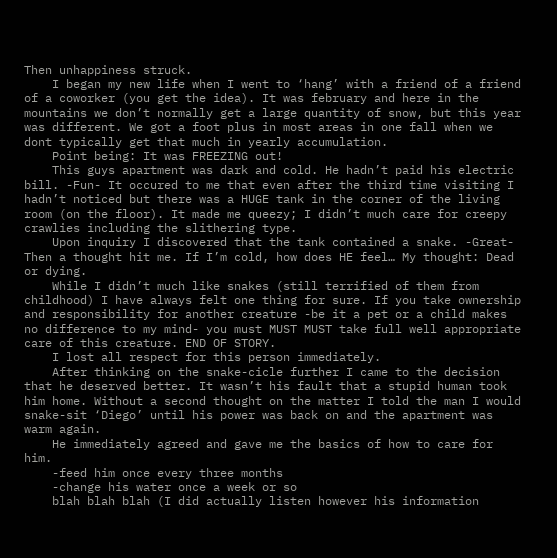Then unhappiness struck.
    I began my new life when I went to ‘hang’ with a friend of a friend of a coworker (you get the idea). It was february and here in the mountains we don’t normally get a large quantity of snow, but this year was different. We got a foot plus in most areas in one fall when we dont typically get that much in yearly accumulation.
    Point being: It was FREEZING out!
    This guys apartment was dark and cold. He hadn’t paid his electric bill. -Fun- It occured to me that even after the third time visiting I hadn’t noticed but there was a HUGE tank in the corner of the living room (on the floor). It made me queezy; I didn’t much care for creepy crawlies including the slithering type.
    Upon inquiry I discovered that the tank contained a snake. -Great- Then a thought hit me. If I’m cold, how does HE feel… My thought: Dead or dying.
    While I didn’t much like snakes (still terrified of them from childhood) I have always felt one thing for sure. If you take ownership and responsibility for another creature -be it a pet or a child makes no difference to my mind- you must MUST MUST take full well appropriate care of this creature. END OF STORY.
    I lost all respect for this person immediately.
    After thinking on the snake-cicle further I came to the decision that he deserved better. It wasn’t his fault that a stupid human took him home. Without a second thought on the matter I told the man I would snake-sit ‘Diego’ until his power was back on and the apartment was warm again.
    He immediately agreed and gave me the basics of how to care for him.
    -feed him once every three months
    -change his water once a week or so
    blah blah blah (I did actually listen however his information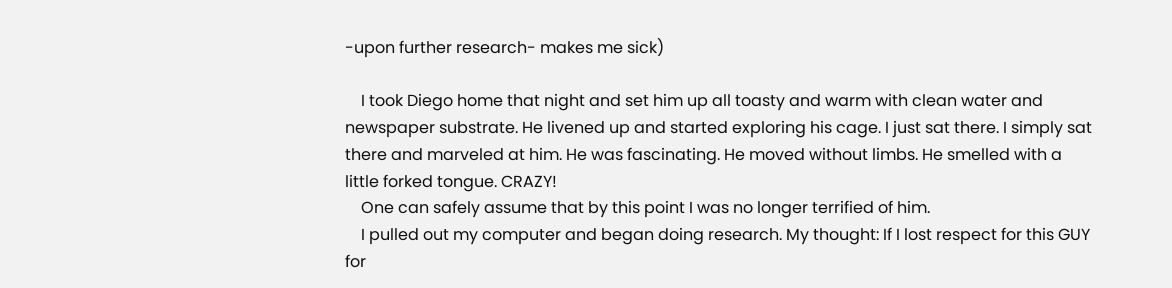-upon further research- makes me sick)

    I took Diego home that night and set him up all toasty and warm with clean water and newspaper substrate. He livened up and started exploring his cage. I just sat there. I simply sat there and marveled at him. He was fascinating. He moved without limbs. He smelled with a little forked tongue. CRAZY!
    One can safely assume that by this point I was no longer terrified of him.
    I pulled out my computer and began doing research. My thought: If I lost respect for this GUY for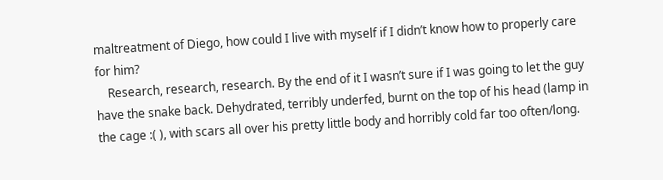maltreatment of Diego, how could I live with myself if I didn’t know how to properly care for him?
    Research, research, research. By the end of it I wasn’t sure if I was going to let the guy have the snake back. Dehydrated, terribly underfed, burnt on the top of his head (lamp in the cage :( ), with scars all over his pretty little body and horribly cold far too often/long.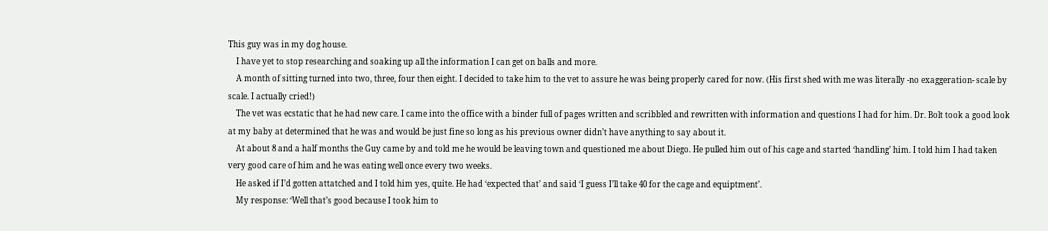This guy was in my dog house.
    I have yet to stop researching and soaking up all the information I can get on balls and more.
    A month of sitting turned into two, three, four then eight. I decided to take him to the vet to assure he was being properly cared for now. (His first shed with me was literally -no exaggeration- scale by scale. I actually cried!)
    The vet was ecstatic that he had new care. I came into the office with a binder full of pages written and scribbled and rewritten with information and questions I had for him. Dr. Bolt took a good look at my baby at determined that he was and would be just fine so long as his previous owner didn’t have anything to say about it.
    At about 8 and a half months the Guy came by and told me he would be leaving town and questioned me about Diego. He pulled him out of his cage and started ‘handling’ him. I told him I had taken very good care of him and he was eating well once every two weeks.
    He asked if I’d gotten attatched and I told him yes, quite. He had ‘expected that’ and said ‘I guess I’ll take 40 for the cage and equiptment’.
    My response: ‘Well that’s good because I took him to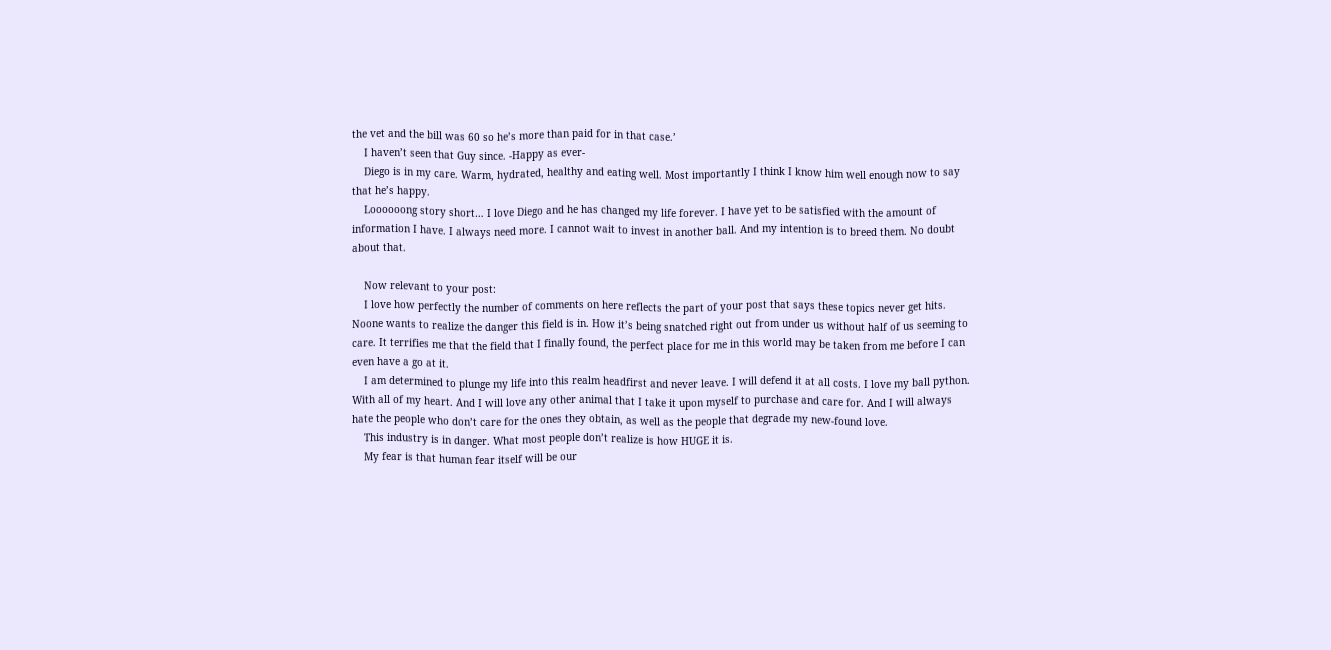the vet and the bill was 60 so he’s more than paid for in that case.’
    I haven’t seen that Guy since. -Happy as ever-
    Diego is in my care. Warm, hydrated, healthy and eating well. Most importantly I think I know him well enough now to say that he’s happy.
    Loooooong story short… I love Diego and he has changed my life forever. I have yet to be satisfied with the amount of information I have. I always need more. I cannot wait to invest in another ball. And my intention is to breed them. No doubt about that.

    Now relevant to your post:
    I love how perfectly the number of comments on here reflects the part of your post that says these topics never get hits. Noone wants to realize the danger this field is in. How it’s being snatched right out from under us without half of us seeming to care. It terrifies me that the field that I finally found, the perfect place for me in this world may be taken from me before I can even have a go at it.
    I am determined to plunge my life into this realm headfirst and never leave. I will defend it at all costs. I love my ball python. With all of my heart. And I will love any other animal that I take it upon myself to purchase and care for. And I will always hate the people who don’t care for the ones they obtain, as well as the people that degrade my new-found love.
    This industry is in danger. What most people don’t realize is how HUGE it is.
    My fear is that human fear itself will be our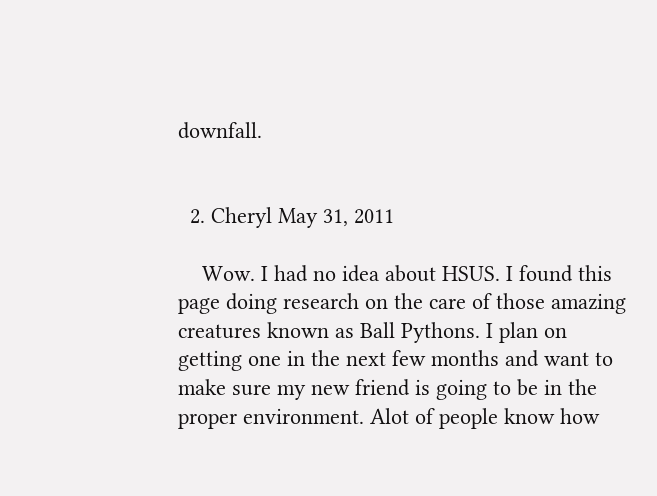downfall.


  2. Cheryl May 31, 2011

    Wow. I had no idea about HSUS. I found this page doing research on the care of those amazing creatures known as Ball Pythons. I plan on getting one in the next few months and want to make sure my new friend is going to be in the proper environment. Alot of people know how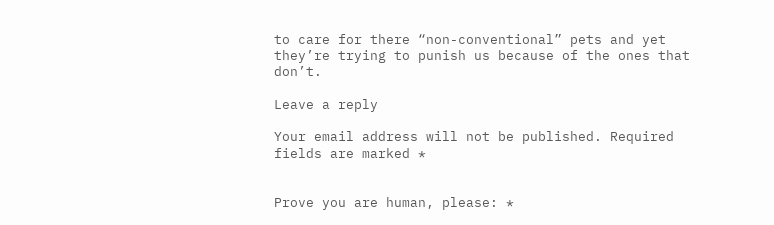to care for there “non-conventional” pets and yet they’re trying to punish us because of the ones that don’t.

Leave a reply

Your email address will not be published. Required fields are marked *


Prove you are human, please: *